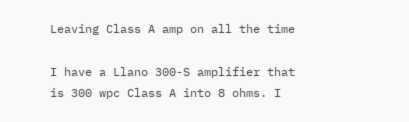Leaving Class A amp on all the time

I have a Llano 300-S amplifier that is 300 wpc Class A into 8 ohms. I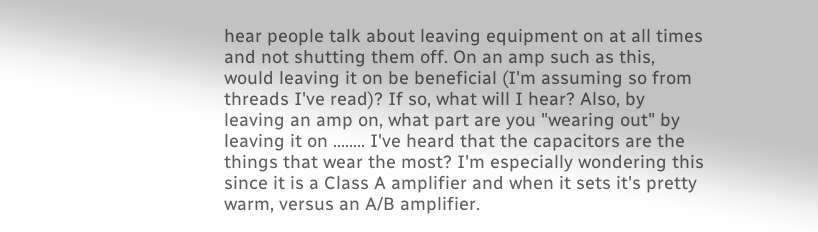hear people talk about leaving equipment on at all times and not shutting them off. On an amp such as this, would leaving it on be beneficial (I'm assuming so from threads I've read)? If so, what will I hear? Also, by leaving an amp on, what part are you "wearing out" by leaving it on ........ I've heard that the capacitors are the things that wear the most? I'm especially wondering this since it is a Class A amplifier and when it sets it's pretty warm, versus an A/B amplifier.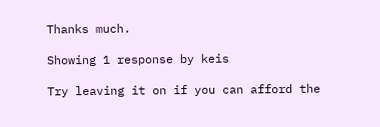Thanks much.

Showing 1 response by keis

Try leaving it on if you can afford the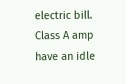electric bill. Class A amp have an idle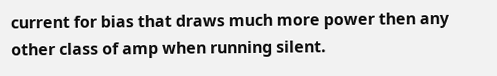current for bias that draws much more power then any other class of amp when running silent.